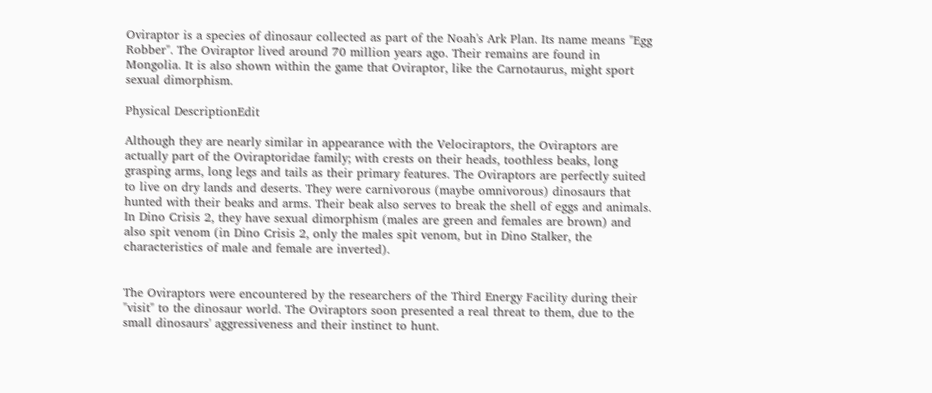Oviraptor is a species of dinosaur collected as part of the Noah's Ark Plan. Its name means "Egg Robber". The Oviraptor lived around 70 million years ago. Their remains are found in Mongolia. It is also shown within the game that Oviraptor, like the Carnotaurus, might sport sexual dimorphism.

Physical DescriptionEdit

Although they are nearly similar in appearance with the Velociraptors, the Oviraptors are actually part of the Oviraptoridae family; with crests on their heads, toothless beaks, long grasping arms, long legs and tails as their primary features. The Oviraptors are perfectly suited to live on dry lands and deserts. They were carnivorous (maybe omnivorous) dinosaurs that hunted with their beaks and arms. Their beak also serves to break the shell of eggs and animals. In Dino Crisis 2, they have sexual dimorphism (males are green and females are brown) and also spit venom (in Dino Crisis 2, only the males spit venom, but in Dino Stalker, the characteristics of male and female are inverted).


The Oviraptors were encountered by the researchers of the Third Energy Facility during their "visit" to the dinosaur world. The Oviraptors soon presented a real threat to them, due to the small dinosaurs' aggressiveness and their instinct to hunt.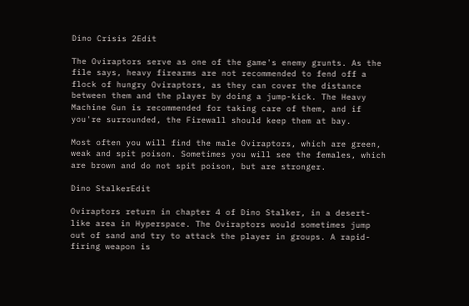Dino Crisis 2Edit

The Oviraptors serve as one of the game's enemy grunts. As the file says, heavy firearms are not recommended to fend off a flock of hungry Oviraptors, as they can cover the distance between them and the player by doing a jump-kick. The Heavy Machine Gun is recommended for taking care of them, and if you're surrounded, the Firewall should keep them at bay.

Most often you will find the male Oviraptors, which are green, weak and spit poison. Sometimes you will see the females, which are brown and do not spit poison, but are stronger.

Dino StalkerEdit

Oviraptors return in chapter 4 of Dino Stalker, in a desert-like area in Hyperspace. The Oviraptors would sometimes jump out of sand and try to attack the player in groups. A rapid-firing weapon is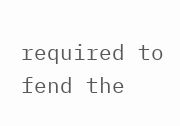required to fend the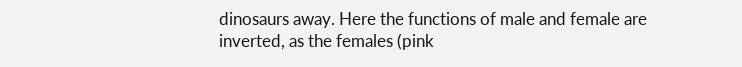dinosaurs away. Here the functions of male and female are inverted, as the females (pink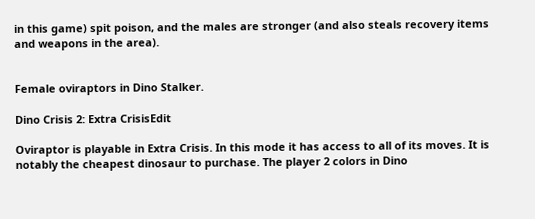in this game) spit poison, and the males are stronger (and also steals recovery items and weapons in the area).


Female oviraptors in Dino Stalker.

Dino Crisis 2: Extra CrisisEdit

Oviraptor is playable in Extra Crisis. In this mode it has access to all of its moves. It is notably the cheapest dinosaur to purchase. The player 2 colors in Dino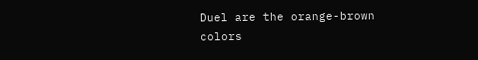Duel are the orange-brown colors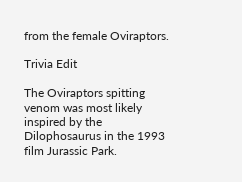from the female Oviraptors.

Trivia Edit

The Oviraptors spitting venom was most likely inspired by the Dilophosaurus in the 1993 film Jurassic Park.